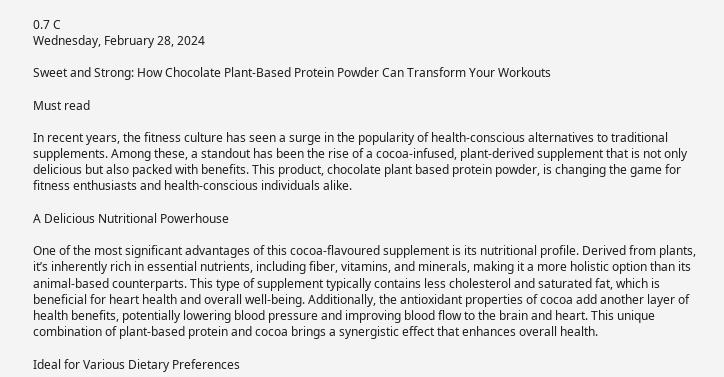0.7 C
Wednesday, February 28, 2024

Sweet and Strong: How Chocolate Plant-Based Protein Powder Can Transform Your Workouts

Must read

In recent years, the fitness culture has seen a surge in the popularity of health-conscious alternatives to traditional supplements. Among these, a standout has been the rise of a cocoa-infused, plant-derived supplement that is not only delicious but also packed with benefits. This product, chocolate plant based protein powder, is changing the game for fitness enthusiasts and health-conscious individuals alike.

A Delicious Nutritional Powerhouse

One of the most significant advantages of this cocoa-flavoured supplement is its nutritional profile. Derived from plants, it’s inherently rich in essential nutrients, including fiber, vitamins, and minerals, making it a more holistic option than its animal-based counterparts. This type of supplement typically contains less cholesterol and saturated fat, which is beneficial for heart health and overall well-being. Additionally, the antioxidant properties of cocoa add another layer of health benefits, potentially lowering blood pressure and improving blood flow to the brain and heart. This unique combination of plant-based protein and cocoa brings a synergistic effect that enhances overall health.

Ideal for Various Dietary Preferences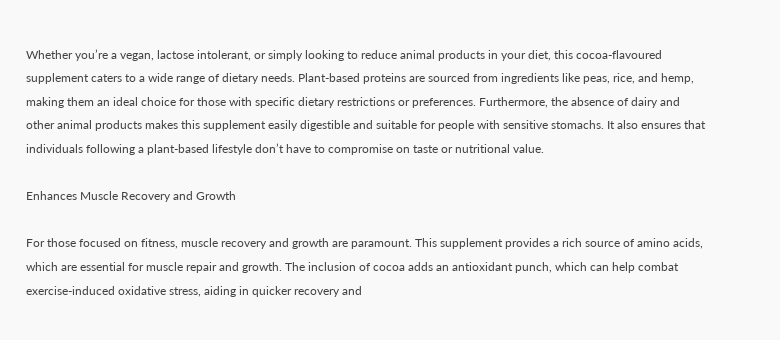Whether you’re a vegan, lactose intolerant, or simply looking to reduce animal products in your diet, this cocoa-flavoured supplement caters to a wide range of dietary needs. Plant-based proteins are sourced from ingredients like peas, rice, and hemp, making them an ideal choice for those with specific dietary restrictions or preferences. Furthermore, the absence of dairy and other animal products makes this supplement easily digestible and suitable for people with sensitive stomachs. It also ensures that individuals following a plant-based lifestyle don’t have to compromise on taste or nutritional value.

Enhances Muscle Recovery and Growth

For those focused on fitness, muscle recovery and growth are paramount. This supplement provides a rich source of amino acids, which are essential for muscle repair and growth. The inclusion of cocoa adds an antioxidant punch, which can help combat exercise-induced oxidative stress, aiding in quicker recovery and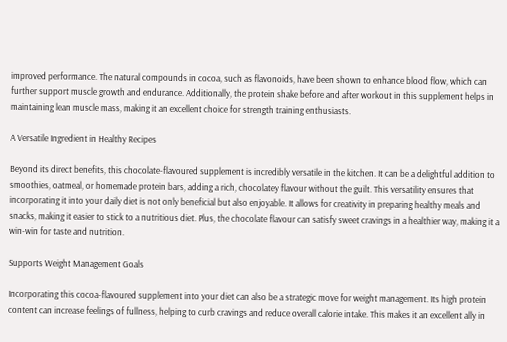improved performance. The natural compounds in cocoa, such as flavonoids, have been shown to enhance blood flow, which can further support muscle growth and endurance. Additionally, the protein shake before and after workout in this supplement helps in maintaining lean muscle mass, making it an excellent choice for strength training enthusiasts.

A Versatile Ingredient in Healthy Recipes

Beyond its direct benefits, this chocolate-flavoured supplement is incredibly versatile in the kitchen. It can be a delightful addition to smoothies, oatmeal, or homemade protein bars, adding a rich, chocolatey flavour without the guilt. This versatility ensures that incorporating it into your daily diet is not only beneficial but also enjoyable. It allows for creativity in preparing healthy meals and snacks, making it easier to stick to a nutritious diet. Plus, the chocolate flavour can satisfy sweet cravings in a healthier way, making it a win-win for taste and nutrition.

Supports Weight Management Goals

Incorporating this cocoa-flavoured supplement into your diet can also be a strategic move for weight management. Its high protein content can increase feelings of fullness, helping to curb cravings and reduce overall calorie intake. This makes it an excellent ally in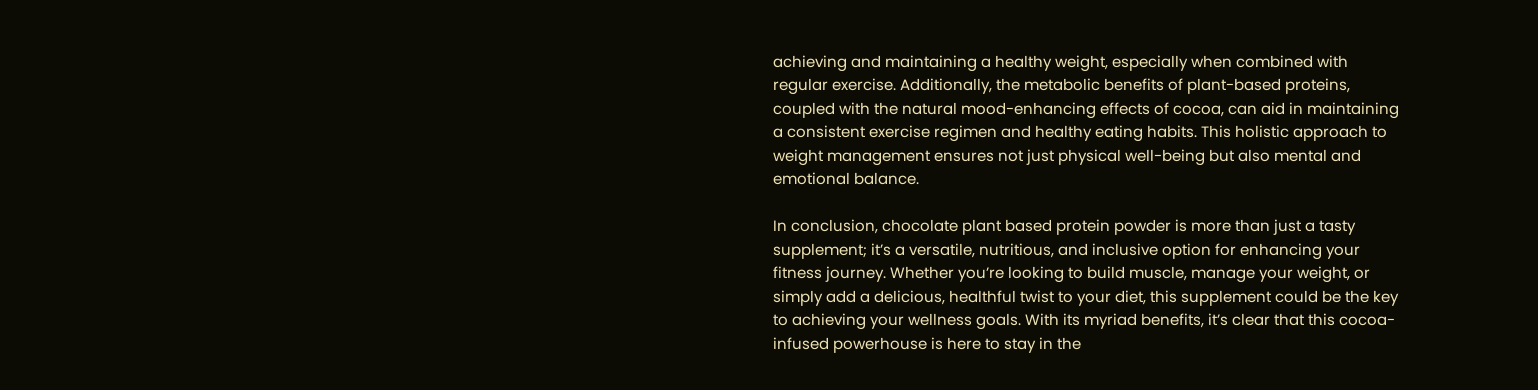achieving and maintaining a healthy weight, especially when combined with regular exercise. Additionally, the metabolic benefits of plant-based proteins, coupled with the natural mood-enhancing effects of cocoa, can aid in maintaining a consistent exercise regimen and healthy eating habits. This holistic approach to weight management ensures not just physical well-being but also mental and emotional balance.

In conclusion, chocolate plant based protein powder is more than just a tasty supplement; it’s a versatile, nutritious, and inclusive option for enhancing your fitness journey. Whether you’re looking to build muscle, manage your weight, or simply add a delicious, healthful twist to your diet, this supplement could be the key to achieving your wellness goals. With its myriad benefits, it’s clear that this cocoa-infused powerhouse is here to stay in the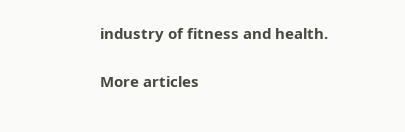industry of fitness and health.

More articles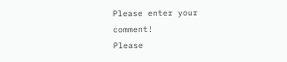Please enter your comment!
Please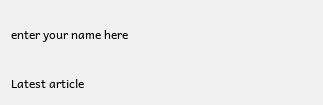enter your name here

Latest article